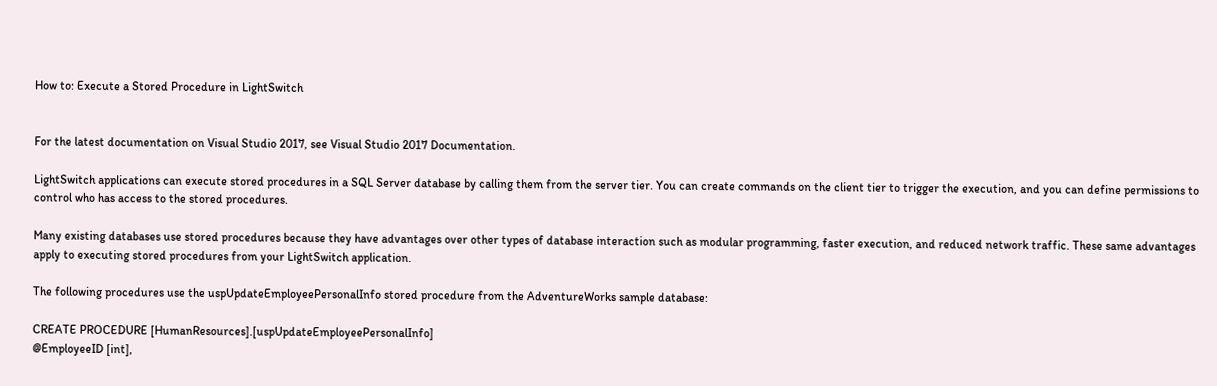How to: Execute a Stored Procedure in LightSwitch


For the latest documentation on Visual Studio 2017, see Visual Studio 2017 Documentation.

LightSwitch applications can execute stored procedures in a SQL Server database by calling them from the server tier. You can create commands on the client tier to trigger the execution, and you can define permissions to control who has access to the stored procedures.

Many existing databases use stored procedures because they have advantages over other types of database interaction such as modular programming, faster execution, and reduced network traffic. These same advantages apply to executing stored procedures from your LightSwitch application.

The following procedures use the uspUpdateEmployeePersonalInfo stored procedure from the AdventureWorks sample database:

CREATE PROCEDURE [HumanResources].[uspUpdateEmployeePersonalInfo]
@EmployeeID [int],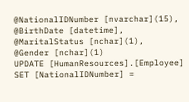@NationalIDNumber [nvarchar](15),
@BirthDate [datetime],
@MaritalStatus [nchar](1),
@Gender [nchar](1)
UPDATE [HumanResources].[Employee]
SET [NationalIDNumber] =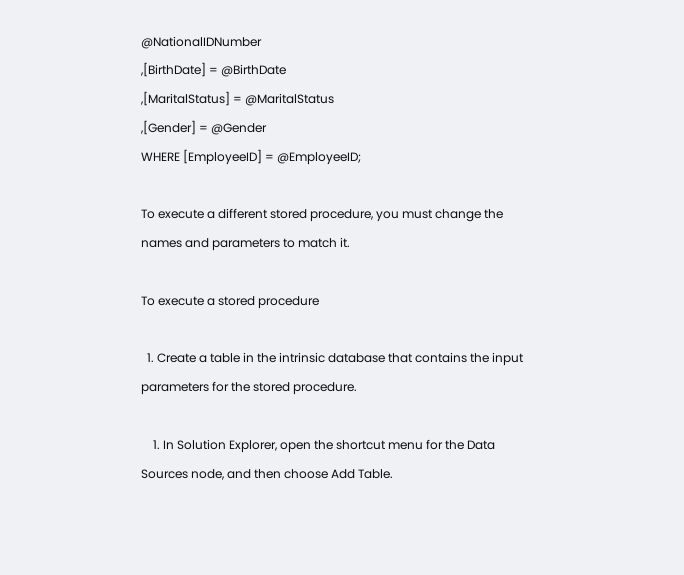@NationalIDNumber
,[BirthDate] = @BirthDate
,[MaritalStatus] = @MaritalStatus
,[Gender] = @Gender
WHERE [EmployeeID] = @EmployeeID;

To execute a different stored procedure, you must change the names and parameters to match it.

To execute a stored procedure

  1. Create a table in the intrinsic database that contains the input parameters for the stored procedure.

    1. In Solution Explorer, open the shortcut menu for the Data Sources node, and then choose Add Table.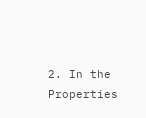2. In the Properties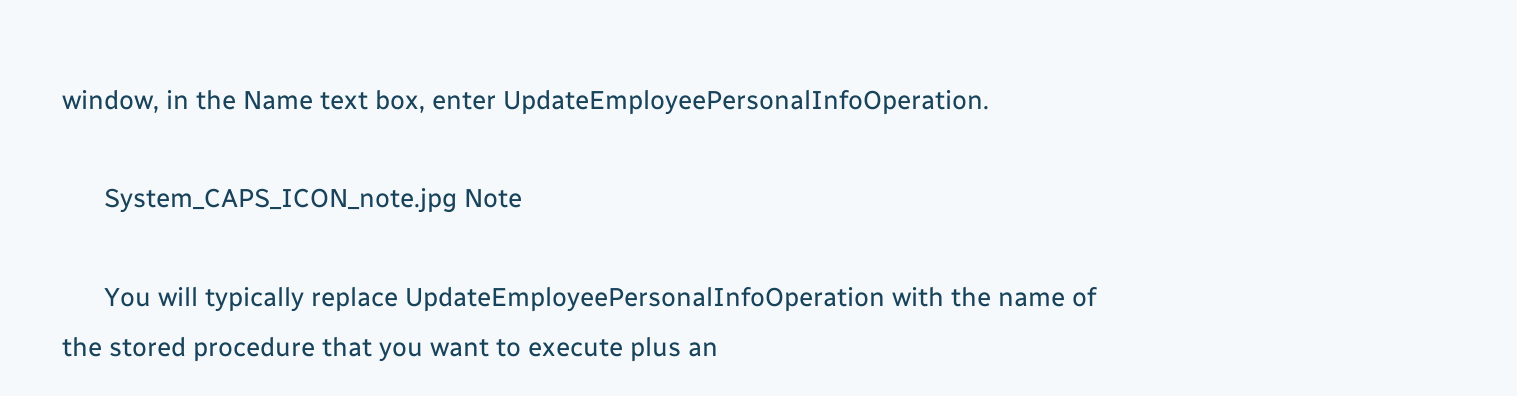window, in the Name text box, enter UpdateEmployeePersonalInfoOperation.

      System_CAPS_ICON_note.jpg Note

      You will typically replace UpdateEmployeePersonalInfoOperation with the name of the stored procedure that you want to execute plus an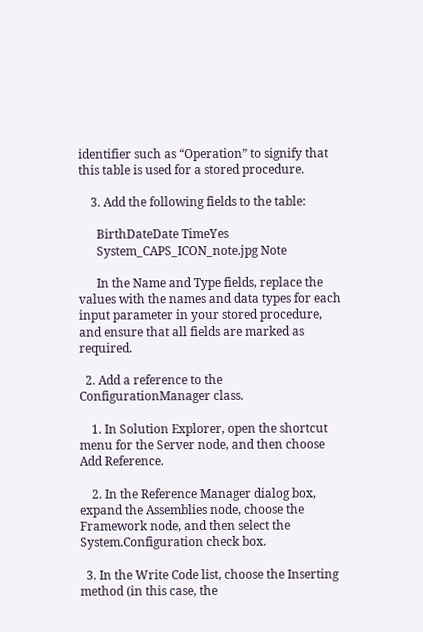identifier such as “Operation” to signify that this table is used for a stored procedure.

    3. Add the following fields to the table:

      BirthDateDate TimeYes
      System_CAPS_ICON_note.jpg Note

      In the Name and Type fields, replace the values with the names and data types for each input parameter in your stored procedure, and ensure that all fields are marked as required.

  2. Add a reference to the ConfigurationManager class.

    1. In Solution Explorer, open the shortcut menu for the Server node, and then choose Add Reference.

    2. In the Reference Manager dialog box, expand the Assemblies node, choose the Framework node, and then select the System.Configuration check box.

  3. In the Write Code list, choose the Inserting method (in this case, the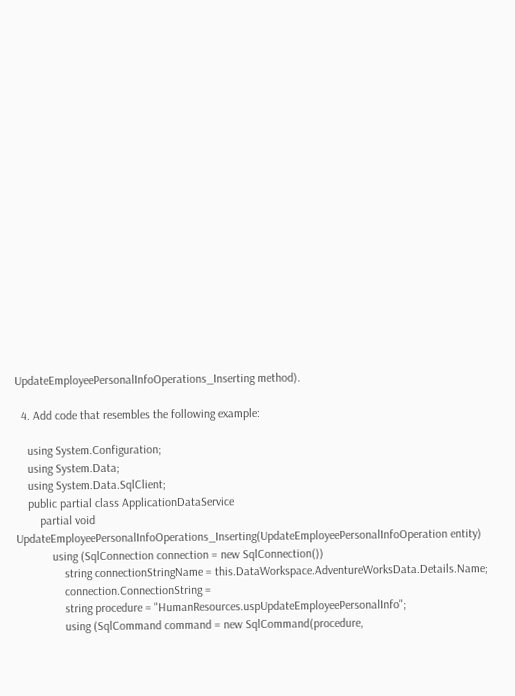UpdateEmployeePersonalInfoOperations_Inserting method).

  4. Add code that resembles the following example:

    using System.Configuration;
    using System.Data;
    using System.Data.SqlClient;
    public partial class ApplicationDataService
        partial void UpdateEmployeePersonalInfoOperations_Inserting(UpdateEmployeePersonalInfoOperation entity)
            using (SqlConnection connection = new SqlConnection())
                string connectionStringName = this.DataWorkspace.AdventureWorksData.Details.Name;
                connection.ConnectionString =
                string procedure = "HumanResources.uspUpdateEmployeePersonalInfo";
                using (SqlCommand command = new SqlCommand(procedure,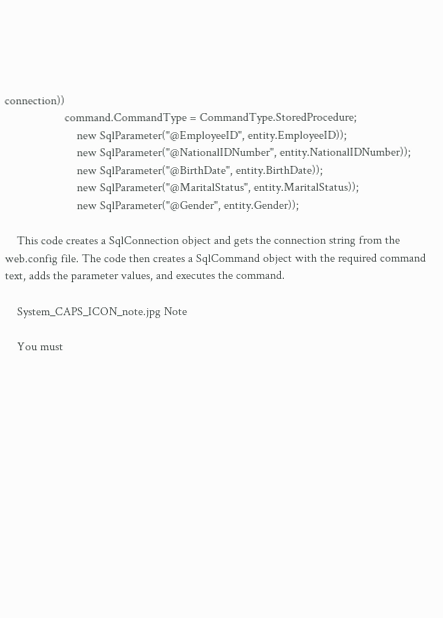connection))
                    command.CommandType = CommandType.StoredProcedure;
                        new SqlParameter("@EmployeeID", entity.EmployeeID));
                        new SqlParameter("@NationalIDNumber", entity.NationalIDNumber));
                        new SqlParameter("@BirthDate", entity.BirthDate));
                        new SqlParameter("@MaritalStatus", entity.MaritalStatus));
                        new SqlParameter("@Gender", entity.Gender));

    This code creates a SqlConnection object and gets the connection string from the web.config file. The code then creates a SqlCommand object with the required command text, adds the parameter values, and executes the command.

    System_CAPS_ICON_note.jpg Note

    You must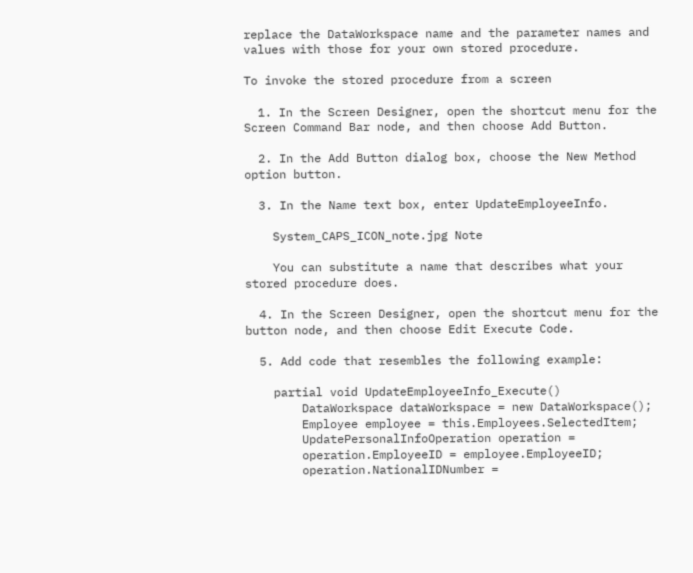replace the DataWorkspace name and the parameter names and values with those for your own stored procedure.

To invoke the stored procedure from a screen

  1. In the Screen Designer, open the shortcut menu for the Screen Command Bar node, and then choose Add Button.

  2. In the Add Button dialog box, choose the New Method option button.

  3. In the Name text box, enter UpdateEmployeeInfo.

    System_CAPS_ICON_note.jpg Note

    You can substitute a name that describes what your stored procedure does.

  4. In the Screen Designer, open the shortcut menu for the button node, and then choose Edit Execute Code.

  5. Add code that resembles the following example:

    partial void UpdateEmployeeInfo_Execute()
        DataWorkspace dataWorkspace = new DataWorkspace();
        Employee employee = this.Employees.SelectedItem;
        UpdatePersonalInfoOperation operation =
        operation.EmployeeID = employee.EmployeeID;
        operation.NationalIDNumber =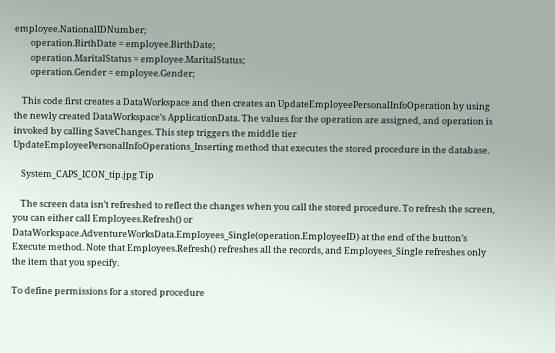employee.NationalIDNumber;
        operation.BirthDate = employee.BirthDate;
        operation.MaritalStatus = employee.MaritalStatus;
        operation.Gender = employee.Gender;

    This code first creates a DataWorkspace and then creates an UpdateEmployeePersonalInfoOperation by using the newly created DataWorkspace’s ApplicationData. The values for the operation are assigned, and operation is invoked by calling SaveChanges. This step triggers the middle tier UpdateEmployeePersonalInfoOperations_Inserting method that executes the stored procedure in the database.

    System_CAPS_ICON_tip.jpg Tip

    The screen data isn’t refreshed to reflect the changes when you call the stored procedure. To refresh the screen, you can either call Employees.Refresh() or DataWorkspace.AdventureWorksData.Employees_Single(operation.EmployeeID) at the end of the button’s Execute method. Note that Employees.Refresh() refreshes all the records, and Employees_Single refreshes only the item that you specify.

To define permissions for a stored procedure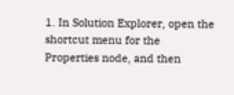1. In Solution Explorer, open the shortcut menu for the Properties node, and then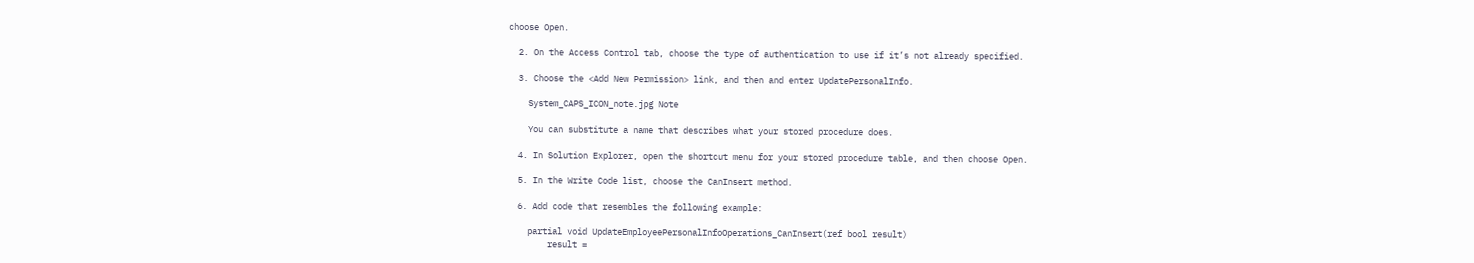choose Open.

  2. On the Access Control tab, choose the type of authentication to use if it’s not already specified.

  3. Choose the <Add New Permission> link, and then and enter UpdatePersonalInfo.

    System_CAPS_ICON_note.jpg Note

    You can substitute a name that describes what your stored procedure does.

  4. In Solution Explorer, open the shortcut menu for your stored procedure table, and then choose Open.

  5. In the Write Code list, choose the CanInsert method.

  6. Add code that resembles the following example:

    partial void UpdateEmployeePersonalInfoOperations_CanInsert(ref bool result)
        result =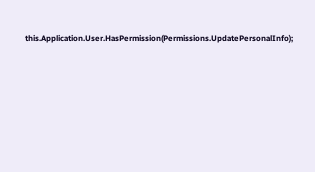this.Application.User.HasPermission(Permissions.UpdatePersonalInfo);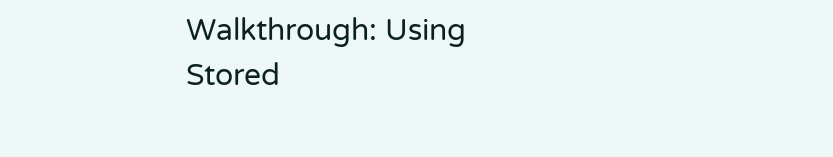Walkthrough: Using Stored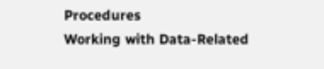Procedures
Working with Data-Related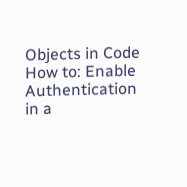Objects in Code
How to: Enable Authentication in a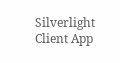Silverlight Client App